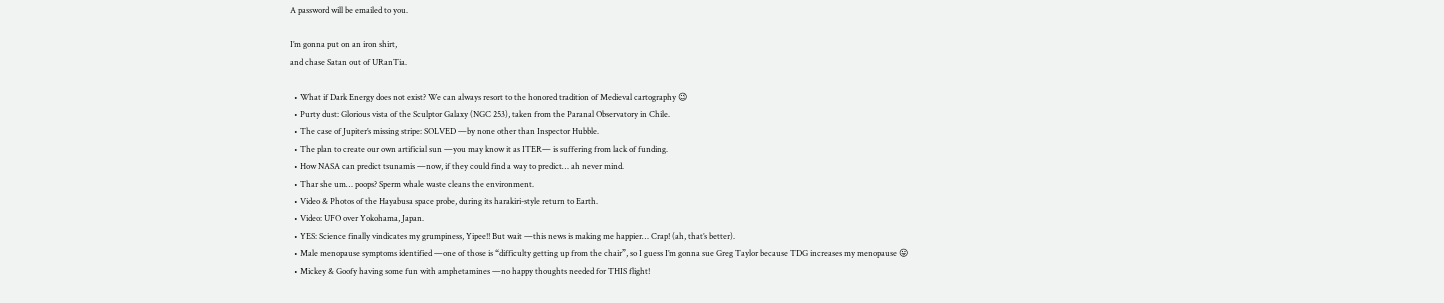A password will be emailed to you.

I’m gonna put on an iron shirt,
and chase Satan out of URanTia.

  • What if Dark Energy does not exist? We can always resort to the honored tradition of Medieval cartography 😉
  • Purty dust: Glorious vista of the Sculptor Galaxy (NGC 253), taken from the Paranal Observatory in Chile.
  • The case of Jupiter’s missing stripe: SOLVED —by none other than Inspector Hubble.
  • The plan to create our own artificial sun —you may know it as ITER— is suffering from lack of funding.
  • How NASA can predict tsunamis —now, if they could find a way to predict… ah never mind.
  • Thar she um… poops? Sperm whale waste cleans the environment.
  • Video & Photos of the Hayabusa space probe, during its harakiri-style return to Earth.
  • Video: UFO over Yokohama, Japan.
  • YES: Science finally vindicates my grumpiness, Yipee!! But wait —this news is making me happier… Crap! (ah, that’s better).
  • Male menopause symptoms identified —one of those is “difficulty getting up from the chair”, so I guess I’m gonna sue Greg Taylor because TDG increases my menopause 😛
  • Mickey & Goofy having some fun with amphetamines —no happy thoughts needed for THIS flight!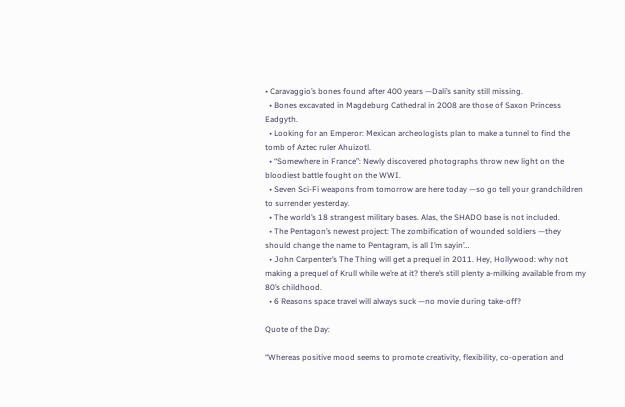• Caravaggio’s bones found after 400 years —Dali’s sanity still missing.
  • Bones excavated in Magdeburg Cathedral in 2008 are those of Saxon Princess Eadgyth.
  • Looking for an Emperor: Mexican archeologists plan to make a tunnel to find the tomb of Aztec ruler Ahuizotl.
  • “Somewhere in France”: Newly discovered photographs throw new light on the bloodiest battle fought on the WWI.
  • Seven Sci-Fi weapons from tomorrow are here today —so go tell your grandchildren to surrender yesterday.
  • The world’s 18 strangest military bases. Alas, the SHADO base is not included.
  • The Pentagon’s newest project: The zombification of wounded soldiers —they should change the name to Pentagram, is all I’m sayin’…
  • John Carpenter’s The Thing will get a prequel in 2011. Hey, Hollywood: why not making a prequel of Krull while we’re at it? there’s still plenty a-milking available from my 80’s childhood.
  • 6 Reasons space travel will always suck —no movie during take-off?

Quote of the Day:

“Whereas positive mood seems to promote creativity, flexibility, co-operation and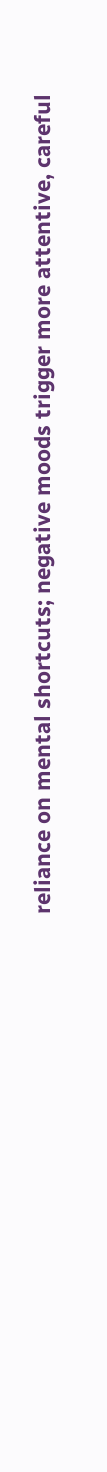reliance on mental shortcuts; negative moods trigger more attentive, careful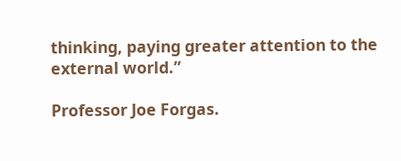thinking, paying greater attention to the external world.”

Professor Joe Forgas.